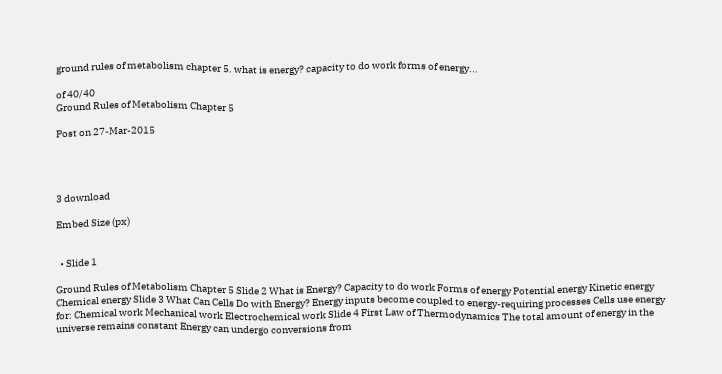ground rules of metabolism chapter 5. what is energy? capacity to do work forms of energy...

of 40/40
Ground Rules of Metabolism Chapter 5

Post on 27-Mar-2015




3 download

Embed Size (px)


  • Slide 1

Ground Rules of Metabolism Chapter 5 Slide 2 What is Energy? Capacity to do work Forms of energy Potential energy Kinetic energy Chemical energy Slide 3 What Can Cells Do with Energy? Energy inputs become coupled to energy-requiring processes Cells use energy for: Chemical work Mechanical work Electrochemical work Slide 4 First Law of Thermodynamics The total amount of energy in the universe remains constant Energy can undergo conversions from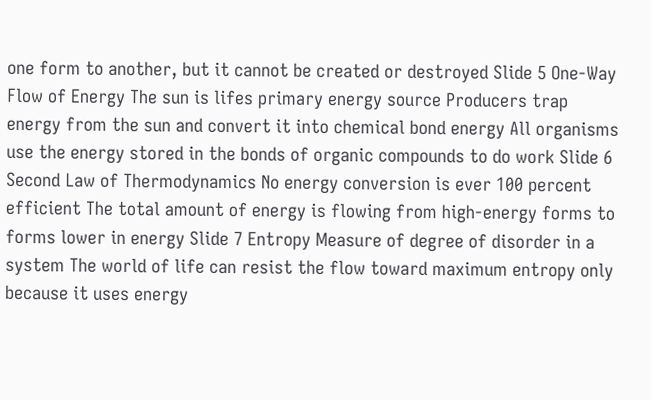one form to another, but it cannot be created or destroyed Slide 5 One-Way Flow of Energy The sun is lifes primary energy source Producers trap energy from the sun and convert it into chemical bond energy All organisms use the energy stored in the bonds of organic compounds to do work Slide 6 Second Law of Thermodynamics No energy conversion is ever 100 percent efficient The total amount of energy is flowing from high-energy forms to forms lower in energy Slide 7 Entropy Measure of degree of disorder in a system The world of life can resist the flow toward maximum entropy only because it uses energy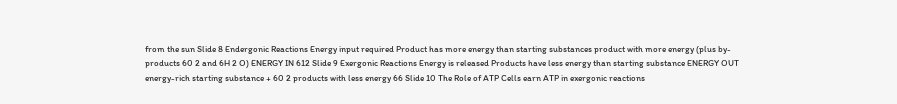from the sun Slide 8 Endergonic Reactions Energy input required Product has more energy than starting substances product with more energy (plus by-products 60 2 and 6H 2 O) ENERGY IN 612 Slide 9 Exergonic Reactions Energy is released Products have less energy than starting substance ENERGY OUT energy-rich starting substance + 60 2 products with less energy 66 Slide 10 The Role of ATP Cells earn ATP in exergonic reactions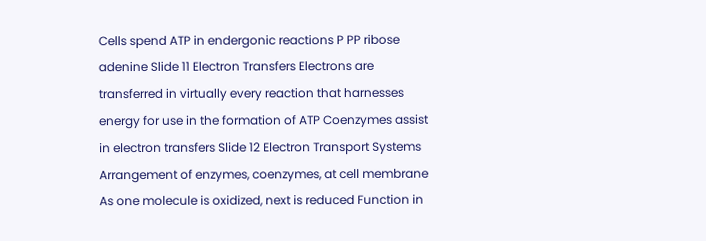Cells spend ATP in endergonic reactions P PP ribose adenine Slide 11 Electron Transfers Electrons are transferred in virtually every reaction that harnesses energy for use in the formation of ATP Coenzymes assist in electron transfers Slide 12 Electron Transport Systems Arrangement of enzymes, coenzymes, at cell membrane As one molecule is oxidized, next is reduced Function in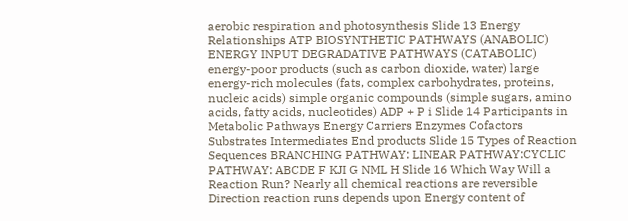aerobic respiration and photosynthesis Slide 13 Energy Relationships ATP BIOSYNTHETIC PATHWAYS (ANABOLIC) ENERGY INPUT DEGRADATIVE PATHWAYS (CATABOLIC) energy-poor products (such as carbon dioxide, water) large energy-rich molecules (fats, complex carbohydrates, proteins, nucleic acids) simple organic compounds (simple sugars, amino acids, fatty acids, nucleotides) ADP + P i Slide 14 Participants in Metabolic Pathways Energy Carriers Enzymes Cofactors Substrates Intermediates End products Slide 15 Types of Reaction Sequences BRANCHING PATHWAY: LINEAR PATHWAY:CYCLIC PATHWAY: ABCDE F KJI G NML H Slide 16 Which Way Will a Reaction Run? Nearly all chemical reactions are reversible Direction reaction runs depends upon Energy content of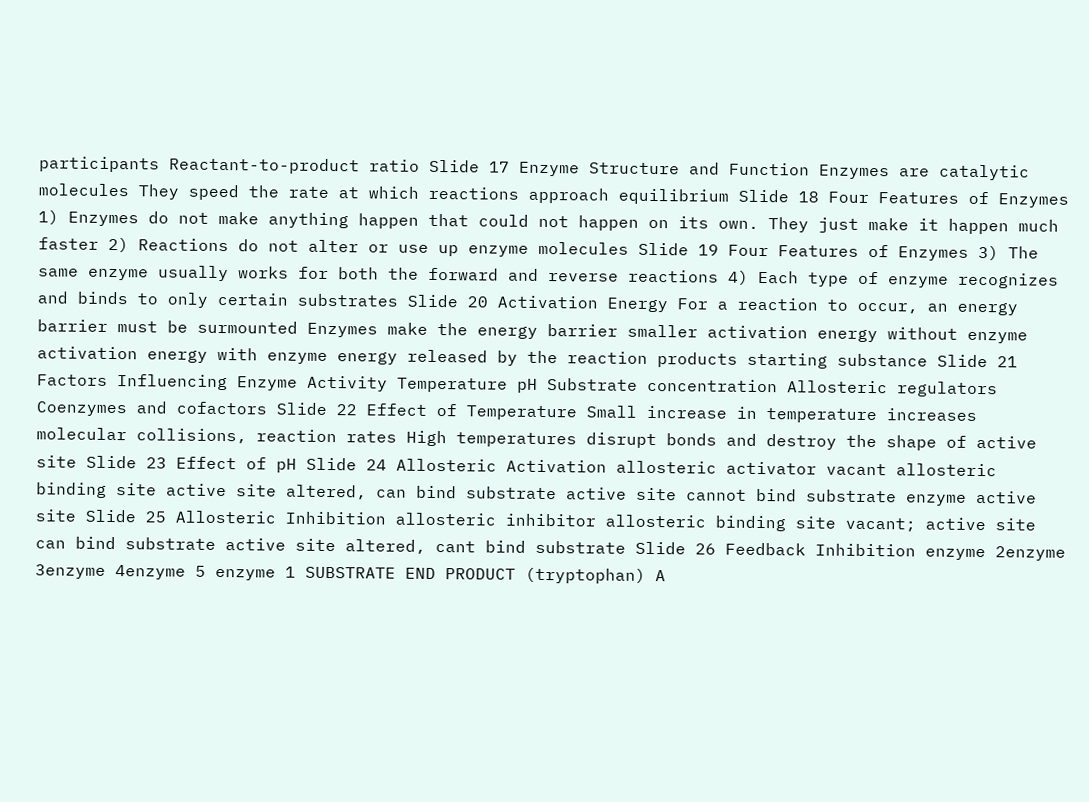participants Reactant-to-product ratio Slide 17 Enzyme Structure and Function Enzymes are catalytic molecules They speed the rate at which reactions approach equilibrium Slide 18 Four Features of Enzymes 1) Enzymes do not make anything happen that could not happen on its own. They just make it happen much faster 2) Reactions do not alter or use up enzyme molecules Slide 19 Four Features of Enzymes 3) The same enzyme usually works for both the forward and reverse reactions 4) Each type of enzyme recognizes and binds to only certain substrates Slide 20 Activation Energy For a reaction to occur, an energy barrier must be surmounted Enzymes make the energy barrier smaller activation energy without enzyme activation energy with enzyme energy released by the reaction products starting substance Slide 21 Factors Influencing Enzyme Activity Temperature pH Substrate concentration Allosteric regulators Coenzymes and cofactors Slide 22 Effect of Temperature Small increase in temperature increases molecular collisions, reaction rates High temperatures disrupt bonds and destroy the shape of active site Slide 23 Effect of pH Slide 24 Allosteric Activation allosteric activator vacant allosteric binding site active site altered, can bind substrate active site cannot bind substrate enzyme active site Slide 25 Allosteric Inhibition allosteric inhibitor allosteric binding site vacant; active site can bind substrate active site altered, cant bind substrate Slide 26 Feedback Inhibition enzyme 2enzyme 3enzyme 4enzyme 5 enzyme 1 SUBSTRATE END PRODUCT (tryptophan) A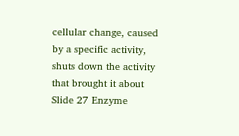cellular change, caused by a specific activity, shuts down the activity that brought it about Slide 27 Enzyme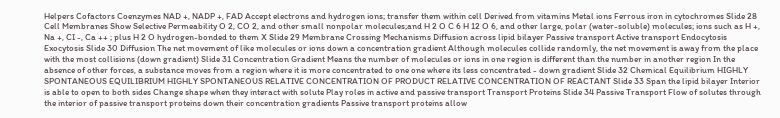Helpers Cofactors Coenzymes NAD +, NADP +, FAD Accept electrons and hydrogen ions; transfer them within cell Derived from vitamins Metal ions Ferrous iron in cytochromes Slide 28 Cell Membranes Show Selective Permeability O 2, CO 2, and other small nonpolar molecules;and H 2 O C 6 H 12 O 6, and other large, polar (water-soluble) molecules; ions such as H +, Na +, CI -, Ca ++ ; plus H 2 O hydrogen-bonded to them X Slide 29 Membrane Crossing Mechanisms Diffusion across lipid bilayer Passive transport Active transport Endocytosis Exocytosis Slide 30 Diffusion The net movement of like molecules or ions down a concentration gradient Although molecules collide randomly, the net movement is away from the place with the most collisions (down gradient) Slide 31 Concentration Gradient Means the number of molecules or ions in one region is different than the number in another region In the absence of other forces, a substance moves from a region where it is more concentrated to one one where its less concentrated - down gradient Slide 32 Chemical Equilibrium HIGHLY SPONTANEOUS EQUILIBRIUM HIGHLY SPONTANEOUS RELATIVE CONCENTRATION OF PRODUCT RELATIVE CONCENTRATION OF REACTANT Slide 33 Span the lipid bilayer Interior is able to open to both sides Change shape when they interact with solute Play roles in active and passive transport Transport Proteins Slide 34 Passive Transport Flow of solutes through the interior of passive transport proteins down their concentration gradients Passive transport proteins allow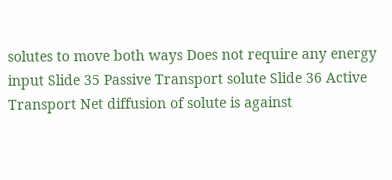solutes to move both ways Does not require any energy input Slide 35 Passive Transport solute Slide 36 Active Transport Net diffusion of solute is against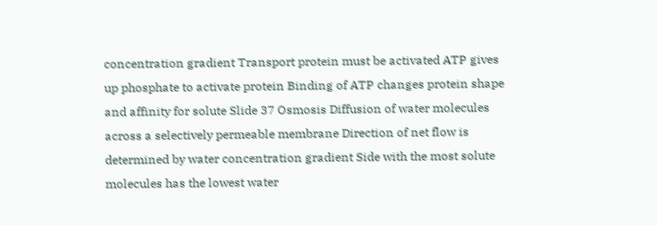concentration gradient Transport protein must be activated ATP gives up phosphate to activate protein Binding of ATP changes protein shape and affinity for solute Slide 37 Osmosis Diffusion of water molecules across a selectively permeable membrane Direction of net flow is determined by water concentration gradient Side with the most solute molecules has the lowest water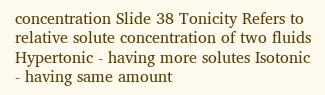concentration Slide 38 Tonicity Refers to relative solute concentration of two fluids Hypertonic - having more solutes Isotonic - having same amount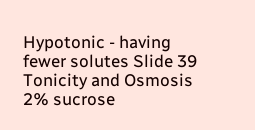Hypotonic - having fewer solutes Slide 39 Tonicity and Osmosis 2% sucrose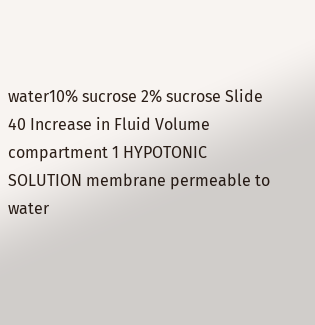water10% sucrose 2% sucrose Slide 40 Increase in Fluid Volume compartment 1 HYPOTONIC SOLUTION membrane permeable to water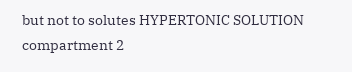but not to solutes HYPERTONIC SOLUTION compartment 2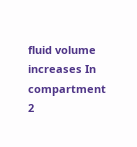fluid volume increases In compartment 2